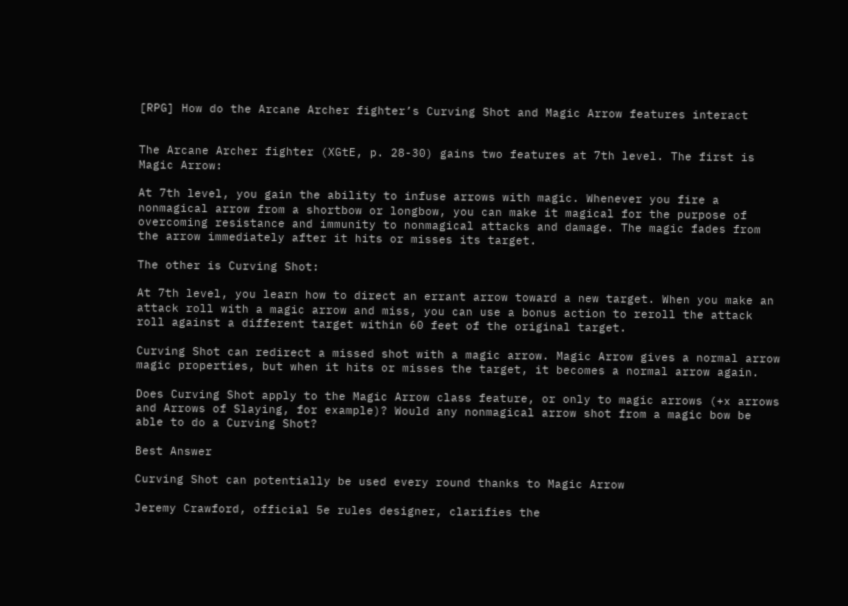[RPG] How do the Arcane Archer fighter’s Curving Shot and Magic Arrow features interact


The Arcane Archer fighter (XGtE, p. 28-30) gains two features at 7th level. The first is Magic Arrow:

At 7th level, you gain the ability to infuse arrows with magic. Whenever you fire a nonmagical arrow from a shortbow or longbow, you can make it magical for the purpose of overcoming resistance and immunity to nonmagical attacks and damage. The magic fades from the arrow immediately after it hits or misses its target.

The other is Curving Shot:

At 7th level, you learn how to direct an errant arrow toward a new target. When you make an attack roll with a magic arrow and miss, you can use a bonus action to reroll the attack roll against a different target within 60 feet of the original target.

Curving Shot can redirect a missed shot with a magic arrow. Magic Arrow gives a normal arrow magic properties, but when it hits or misses the target, it becomes a normal arrow again.

Does Curving Shot apply to the Magic Arrow class feature, or only to magic arrows (+x arrows and Arrows of Slaying, for example)? Would any nonmagical arrow shot from a magic bow be able to do a Curving Shot?

Best Answer

Curving Shot can potentially be used every round thanks to Magic Arrow

Jeremy Crawford, official 5e rules designer, clarifies the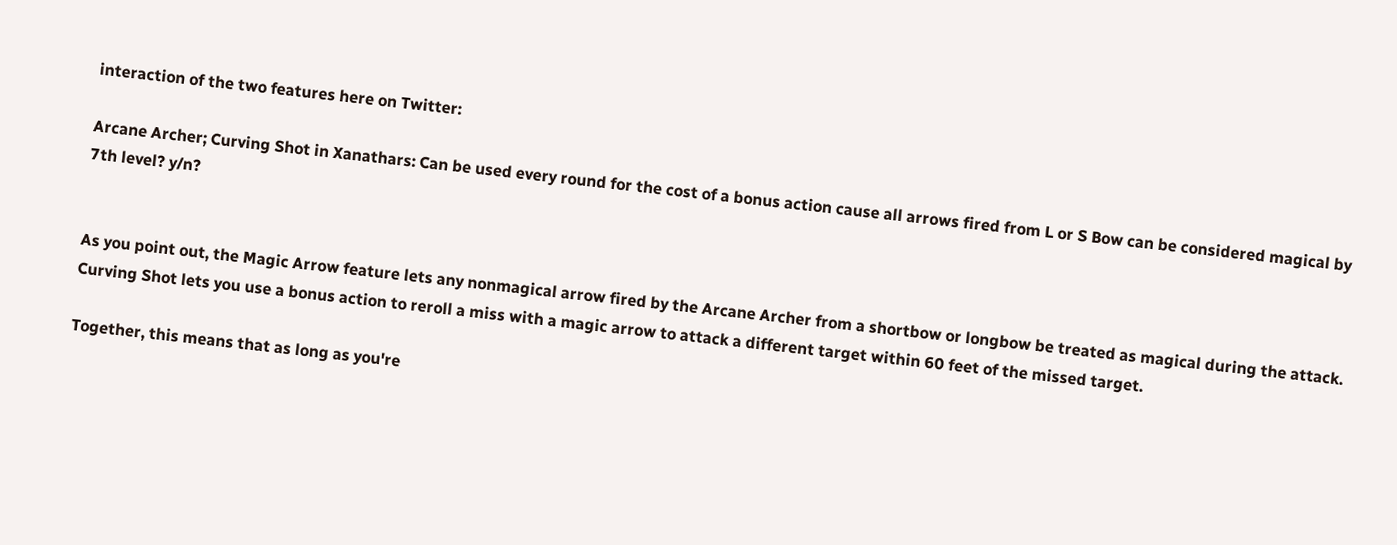interaction of the two features here on Twitter:

Arcane Archer; Curving Shot in Xanathars: Can be used every round for the cost of a bonus action cause all arrows fired from L or S Bow can be considered magical by 7th level? y/n?


As you point out, the Magic Arrow feature lets any nonmagical arrow fired by the Arcane Archer from a shortbow or longbow be treated as magical during the attack. Curving Shot lets you use a bonus action to reroll a miss with a magic arrow to attack a different target within 60 feet of the missed target.

Together, this means that as long as you're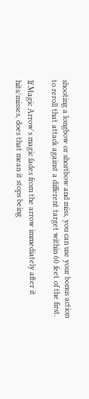shooting a longbow or shortbow and miss, you can use your bonus action to reroll that attack against a different target within 60 feet of the first.

If Magic Arrow's magic fades from the arrow immediately after it hits/misses, does that mean it stops being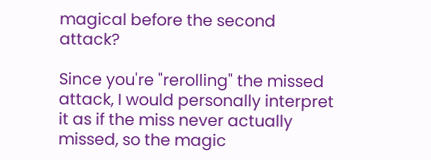magical before the second attack?

Since you're "rerolling" the missed attack, I would personally interpret it as if the miss never actually missed, so the magic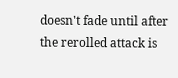doesn't fade until after the rerolled attack is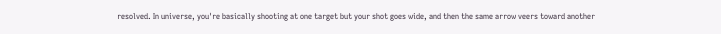resolved. In universe, you're basically shooting at one target but your shot goes wide, and then the same arrow veers toward another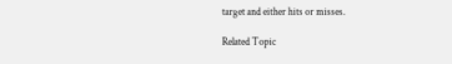target and either hits or misses.

Related Topic